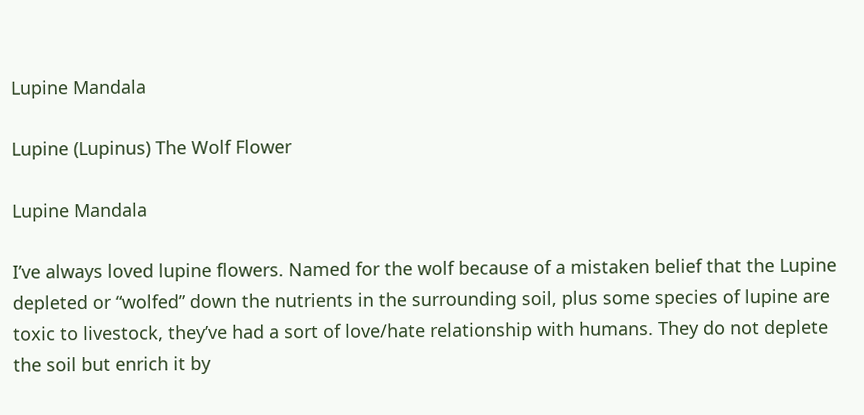Lupine Mandala

Lupine (Lupinus) The Wolf Flower

Lupine Mandala

I’ve always loved lupine flowers. Named for the wolf because of a mistaken belief that the Lupine depleted or “wolfed” down the nutrients in the surrounding soil, plus some species of lupine are toxic to livestock, they’ve had a sort of love/hate relationship with humans. They do not deplete the soil but enrich it by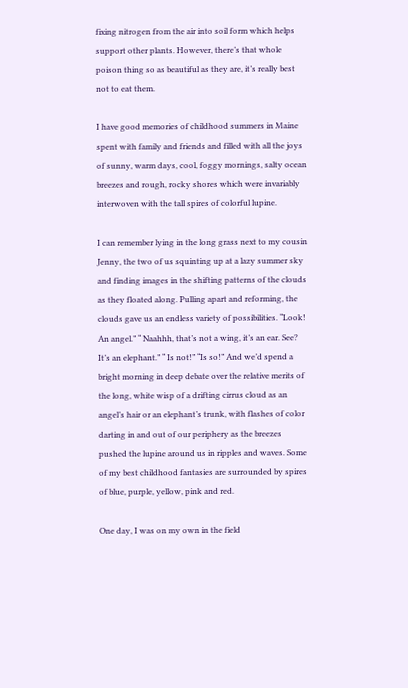fixing nitrogen from the air into soil form which helps support other plants. However, there’s that whole poison thing so as beautiful as they are, it’s really best not to eat them.

I have good memories of childhood summers in Maine spent with family and friends and filled with all the joys of sunny, warm days, cool, foggy mornings, salty ocean breezes and rough, rocky shores which were invariably interwoven with the tall spires of colorful lupine.

I can remember lying in the long grass next to my cousin Jenny, the two of us squinting up at a lazy summer sky and finding images in the shifting patterns of the clouds as they floated along. Pulling apart and reforming, the clouds gave us an endless variety of possibilities. “Look! An angel.” “ Naahhh, that’s not a wing, it’s an ear. See? It’s an elephant.” “ Is not!” “Is so!” And we’d spend a bright morning in deep debate over the relative merits of the long, white wisp of a drifting cirrus cloud as an angel’s hair or an elephant’s trunk, with flashes of color darting in and out of our periphery as the breezes pushed the lupine around us in ripples and waves. Some of my best childhood fantasies are surrounded by spires of blue, purple, yellow, pink and red.

One day, I was on my own in the field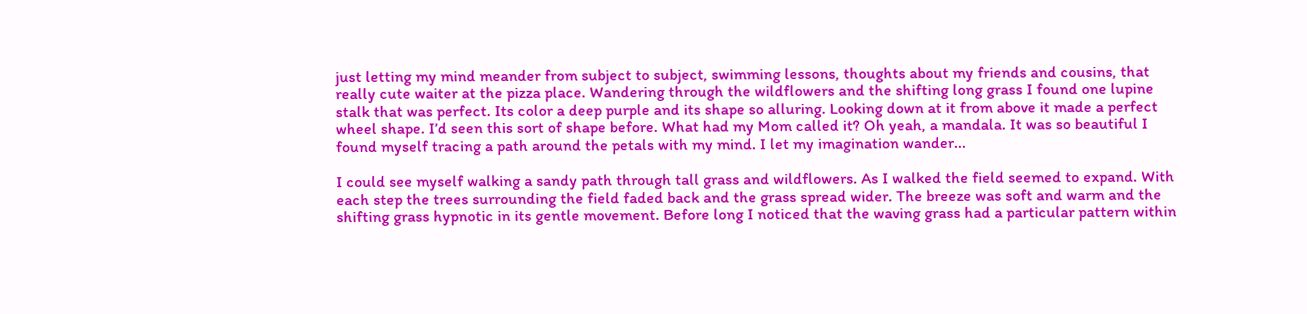just letting my mind meander from subject to subject, swimming lessons, thoughts about my friends and cousins, that really cute waiter at the pizza place. Wandering through the wildflowers and the shifting long grass I found one lupine stalk that was perfect. Its color a deep purple and its shape so alluring. Looking down at it from above it made a perfect wheel shape. I’d seen this sort of shape before. What had my Mom called it? Oh yeah, a mandala. It was so beautiful I found myself tracing a path around the petals with my mind. I let my imagination wander...

I could see myself walking a sandy path through tall grass and wildflowers. As I walked the field seemed to expand. With each step the trees surrounding the field faded back and the grass spread wider. The breeze was soft and warm and the shifting grass hypnotic in its gentle movement. Before long I noticed that the waving grass had a particular pattern within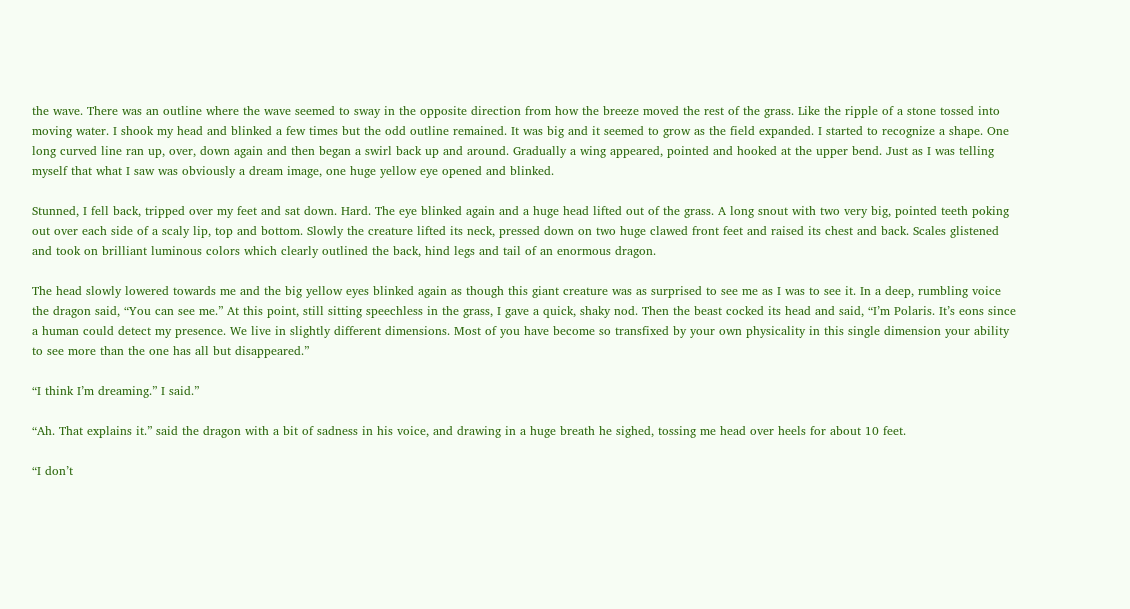the wave. There was an outline where the wave seemed to sway in the opposite direction from how the breeze moved the rest of the grass. Like the ripple of a stone tossed into moving water. I shook my head and blinked a few times but the odd outline remained. It was big and it seemed to grow as the field expanded. I started to recognize a shape. One long curved line ran up, over, down again and then began a swirl back up and around. Gradually a wing appeared, pointed and hooked at the upper bend. Just as I was telling myself that what I saw was obviously a dream image, one huge yellow eye opened and blinked.

Stunned, I fell back, tripped over my feet and sat down. Hard. The eye blinked again and a huge head lifted out of the grass. A long snout with two very big, pointed teeth poking out over each side of a scaly lip, top and bottom. Slowly the creature lifted its neck, pressed down on two huge clawed front feet and raised its chest and back. Scales glistened and took on brilliant luminous colors which clearly outlined the back, hind legs and tail of an enormous dragon.

The head slowly lowered towards me and the big yellow eyes blinked again as though this giant creature was as surprised to see me as I was to see it. In a deep, rumbling voice the dragon said, “You can see me.” At this point, still sitting speechless in the grass, I gave a quick, shaky nod. Then the beast cocked its head and said, “I’m Polaris. It’s eons since a human could detect my presence. We live in slightly different dimensions. Most of you have become so transfixed by your own physicality in this single dimension your ability to see more than the one has all but disappeared.”

“I think I’m dreaming.” I said.”

“Ah. That explains it.” said the dragon with a bit of sadness in his voice, and drawing in a huge breath he sighed, tossing me head over heels for about 10 feet.

“I don’t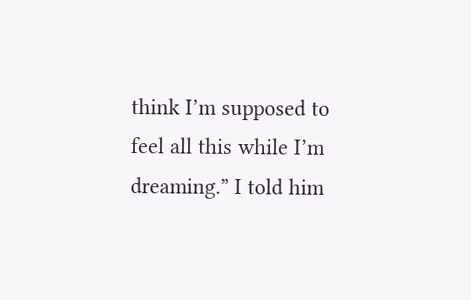think I’m supposed to feel all this while I’m dreaming.” I told him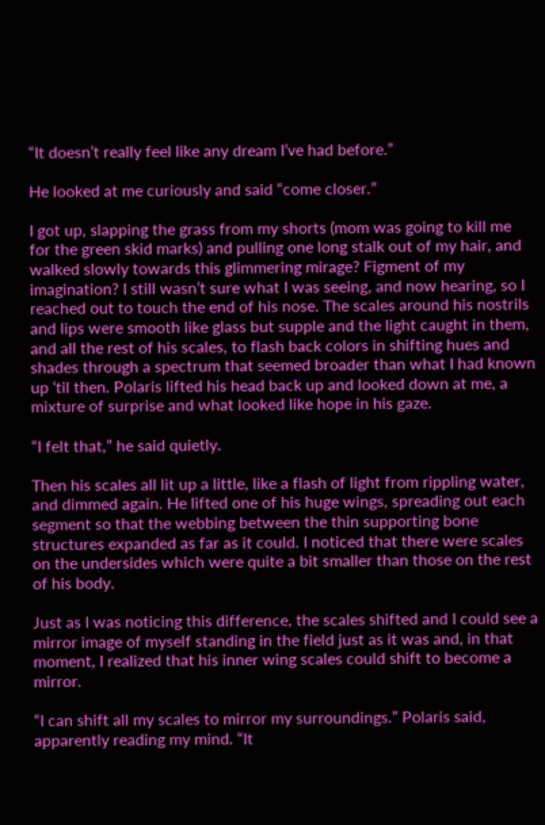“It doesn’t really feel like any dream I’ve had before.”

He looked at me curiously and said “come closer.”

I got up, slapping the grass from my shorts (mom was going to kill me for the green skid marks) and pulling one long stalk out of my hair, and walked slowly towards this glimmering mirage? Figment of my imagination? I still wasn’t sure what I was seeing, and now hearing, so I reached out to touch the end of his nose. The scales around his nostrils and lips were smooth like glass but supple and the light caught in them, and all the rest of his scales, to flash back colors in shifting hues and shades through a spectrum that seemed broader than what I had known up ‘til then. Polaris lifted his head back up and looked down at me, a mixture of surprise and what looked like hope in his gaze.

“I felt that,” he said quietly.

Then his scales all lit up a little, like a flash of light from rippling water, and dimmed again. He lifted one of his huge wings, spreading out each segment so that the webbing between the thin supporting bone structures expanded as far as it could. I noticed that there were scales on the undersides which were quite a bit smaller than those on the rest of his body.

Just as I was noticing this difference, the scales shifted and I could see a mirror image of myself standing in the field just as it was and, in that moment, I realized that his inner wing scales could shift to become a mirror.

“I can shift all my scales to mirror my surroundings.” Polaris said, apparently reading my mind. “It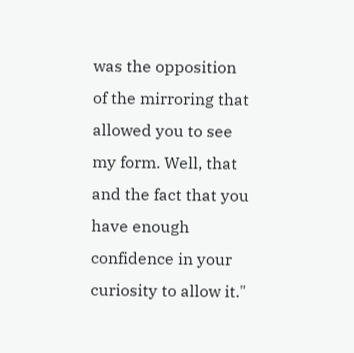was the opposition of the mirroring that allowed you to see my form. Well, that and the fact that you have enough confidence in your curiosity to allow it."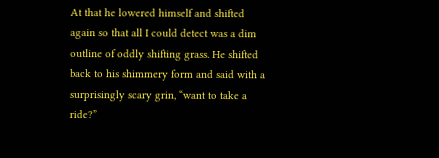At that he lowered himself and shifted again so that all I could detect was a dim outline of oddly shifting grass. He shifted back to his shimmery form and said with a surprisingly scary grin, “want to take a ride?”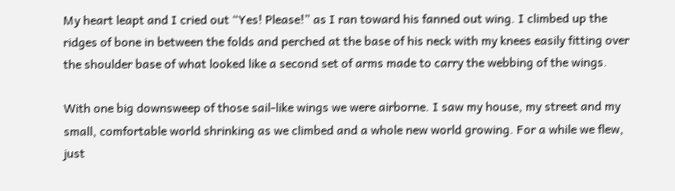My heart leapt and I cried out “Yes! Please!” as I ran toward his fanned out wing. I climbed up the ridges of bone in between the folds and perched at the base of his neck with my knees easily fitting over the shoulder base of what looked like a second set of arms made to carry the webbing of the wings.

With one big downsweep of those sail-like wings we were airborne. I saw my house, my street and my small, comfortable world shrinking as we climbed and a whole new world growing. For a while we flew, just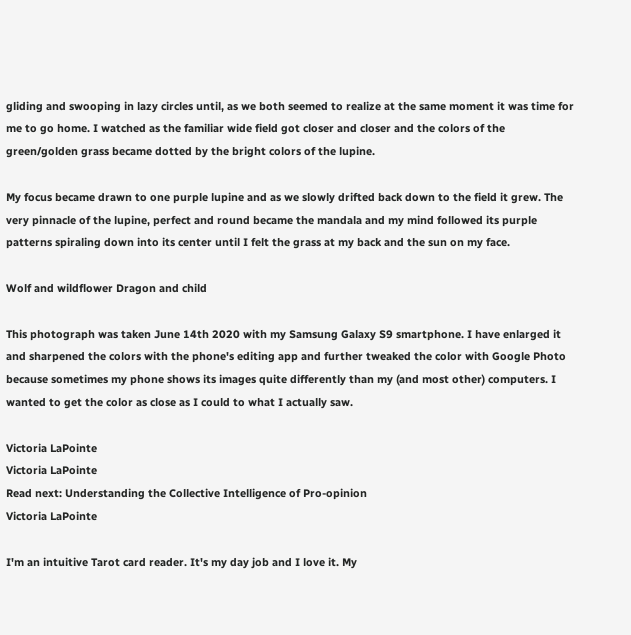gliding and swooping in lazy circles until, as we both seemed to realize at the same moment it was time for me to go home. I watched as the familiar wide field got closer and closer and the colors of the green/golden grass became dotted by the bright colors of the lupine.

My focus became drawn to one purple lupine and as we slowly drifted back down to the field it grew. The very pinnacle of the lupine, perfect and round became the mandala and my mind followed its purple patterns spiraling down into its center until I felt the grass at my back and the sun on my face.

Wolf and wildflower Dragon and child

This photograph was taken June 14th 2020 with my Samsung Galaxy S9 smartphone. I have enlarged it and sharpened the colors with the phone's editing app and further tweaked the color with Google Photo because sometimes my phone shows its images quite differently than my (and most other) computers. I wanted to get the color as close as I could to what I actually saw.

Victoria LaPointe
Victoria LaPointe
Read next: Understanding the Collective Intelligence of Pro-opinion
Victoria LaPointe

I'm an intuitive Tarot card reader. It's my day job and I love it. My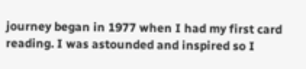journey began in 1977 when I had my first card reading. I was astounded and inspired so I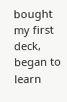bought my first deck, began to learn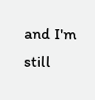and I'm still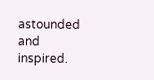astounded and inspired.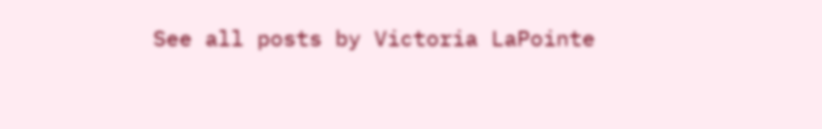See all posts by Victoria LaPointe